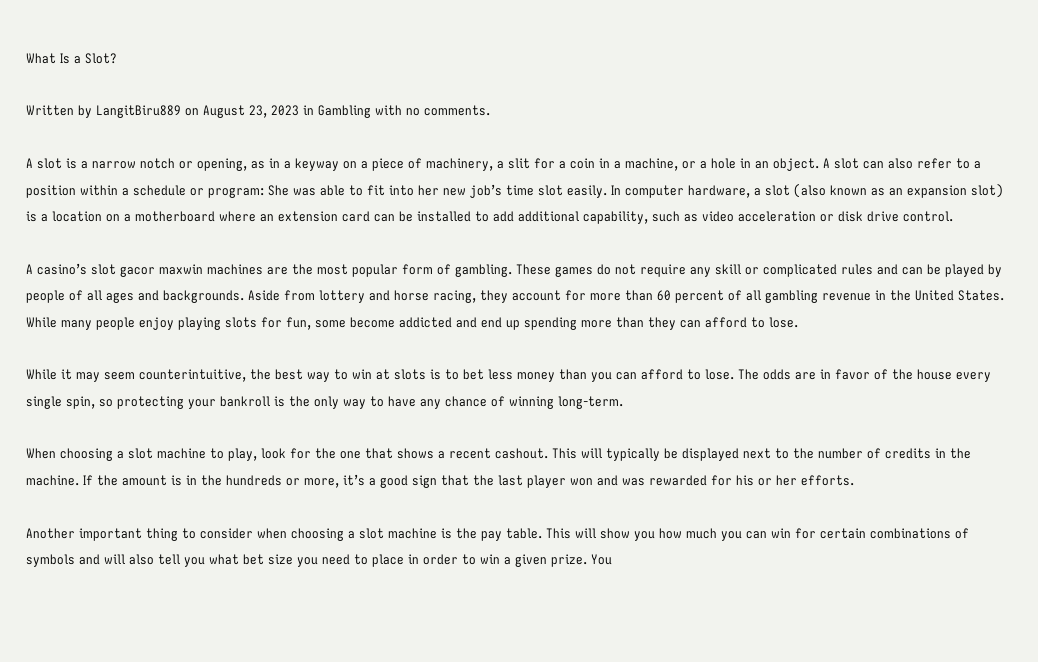What Is a Slot?

Written by LangitBiru889 on August 23, 2023 in Gambling with no comments.

A slot is a narrow notch or opening, as in a keyway on a piece of machinery, a slit for a coin in a machine, or a hole in an object. A slot can also refer to a position within a schedule or program: She was able to fit into her new job’s time slot easily. In computer hardware, a slot (also known as an expansion slot) is a location on a motherboard where an extension card can be installed to add additional capability, such as video acceleration or disk drive control.

A casino’s slot gacor maxwin machines are the most popular form of gambling. These games do not require any skill or complicated rules and can be played by people of all ages and backgrounds. Aside from lottery and horse racing, they account for more than 60 percent of all gambling revenue in the United States. While many people enjoy playing slots for fun, some become addicted and end up spending more than they can afford to lose.

While it may seem counterintuitive, the best way to win at slots is to bet less money than you can afford to lose. The odds are in favor of the house every single spin, so protecting your bankroll is the only way to have any chance of winning long-term.

When choosing a slot machine to play, look for the one that shows a recent cashout. This will typically be displayed next to the number of credits in the machine. If the amount is in the hundreds or more, it’s a good sign that the last player won and was rewarded for his or her efforts.

Another important thing to consider when choosing a slot machine is the pay table. This will show you how much you can win for certain combinations of symbols and will also tell you what bet size you need to place in order to win a given prize. You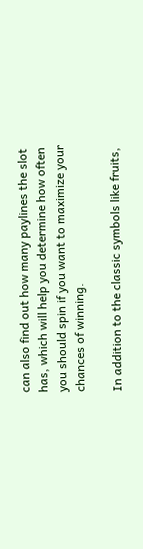can also find out how many paylines the slot has, which will help you determine how often you should spin if you want to maximize your chances of winning.

In addition to the classic symbols like fruits,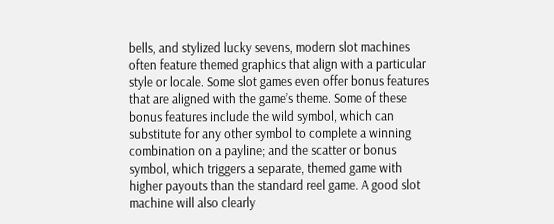bells, and stylized lucky sevens, modern slot machines often feature themed graphics that align with a particular style or locale. Some slot games even offer bonus features that are aligned with the game’s theme. Some of these bonus features include the wild symbol, which can substitute for any other symbol to complete a winning combination on a payline; and the scatter or bonus symbol, which triggers a separate, themed game with higher payouts than the standard reel game. A good slot machine will also clearly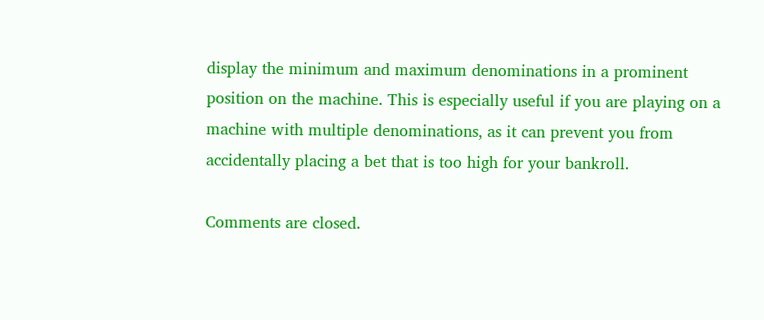display the minimum and maximum denominations in a prominent position on the machine. This is especially useful if you are playing on a machine with multiple denominations, as it can prevent you from accidentally placing a bet that is too high for your bankroll.

Comments are closed.